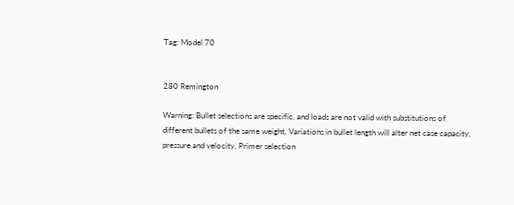Tag: Model 70


280 Remington

Warning: Bullet selections are specific, and loads are not valid with substitutions of different bullets of the same weight. Variations in bullet length will alter net case capacity,  pressure and velocity. Primer selection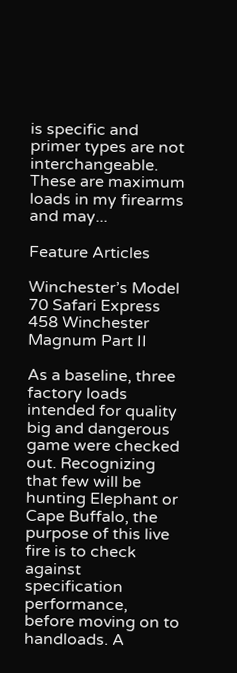is specific and primer types are not interchangeable. These are maximum loads in my firearms and may...

Feature Articles

Winchester’s Model 70 Safari Express 458 Winchester Magnum Part II

As a baseline, three factory loads intended for quality big and dangerous game were checked out. Recognizing that few will be hunting Elephant or Cape Buffalo, the purpose of this live fire is to check against specification performance, before moving on to handloads. A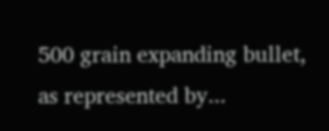500 grain expanding bullet, as represented by...